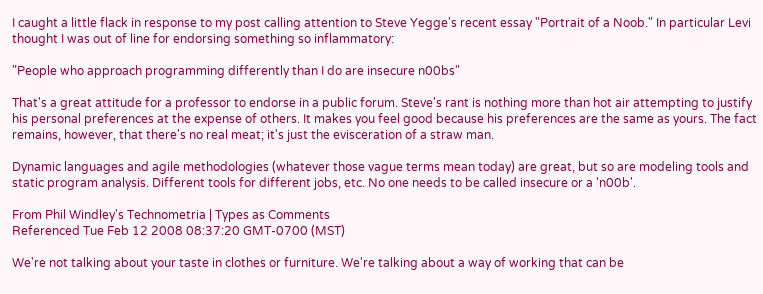I caught a little flack in response to my post calling attention to Steve Yegge's recent essay "Portrait of a Noob." In particular Levi thought I was out of line for endorsing something so inflammatory:

"People who approach programming differently than I do are insecure n00bs"

That's a great attitude for a professor to endorse in a public forum. Steve's rant is nothing more than hot air attempting to justify his personal preferences at the expense of others. It makes you feel good because his preferences are the same as yours. The fact remains, however, that there's no real meat; it's just the evisceration of a straw man.

Dynamic languages and agile methodologies (whatever those vague terms mean today) are great, but so are modeling tools and static program analysis. Different tools for different jobs, etc. No one needs to be called insecure or a 'n00b'.

From Phil Windley's Technometria | Types as Comments
Referenced Tue Feb 12 2008 08:37:20 GMT-0700 (MST)

We're not talking about your taste in clothes or furniture. We're talking about a way of working that can be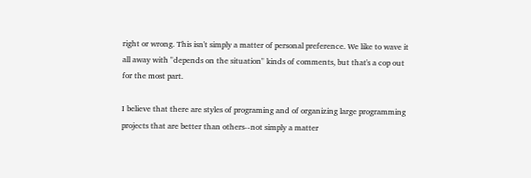right or wrong. This isn't simply a matter of personal preference. We like to wave it all away with "depends on the situation" kinds of comments, but that's a cop out for the most part.

I believe that there are styles of programing and of organizing large programming projects that are better than others--not simply a matter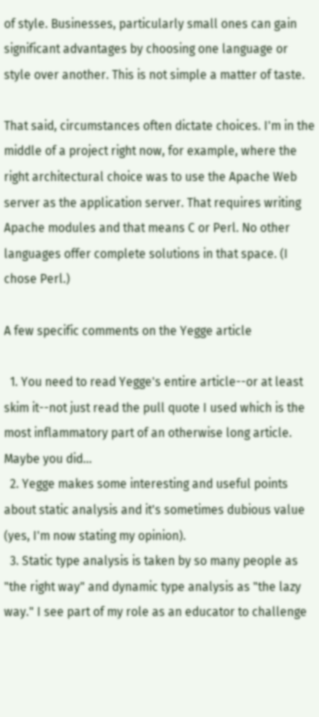of style. Businesses, particularly small ones can gain significant advantages by choosing one language or style over another. This is not simple a matter of taste.

That said, circumstances often dictate choices. I'm in the middle of a project right now, for example, where the right architectural choice was to use the Apache Web server as the application server. That requires writing Apache modules and that means C or Perl. No other languages offer complete solutions in that space. (I chose Perl.)

A few specific comments on the Yegge article

  1. You need to read Yegge's entire article--or at least skim it--not just read the pull quote I used which is the most inflammatory part of an otherwise long article. Maybe you did...
  2. Yegge makes some interesting and useful points about static analysis and it's sometimes dubious value (yes, I'm now stating my opinion).
  3. Static type analysis is taken by so many people as "the right way" and dynamic type analysis as "the lazy way." I see part of my role as an educator to challenge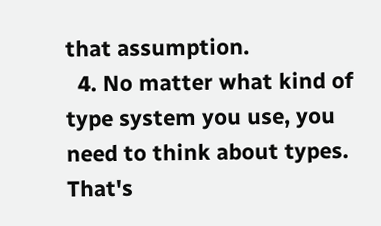that assumption.
  4. No matter what kind of type system you use, you need to think about types. That's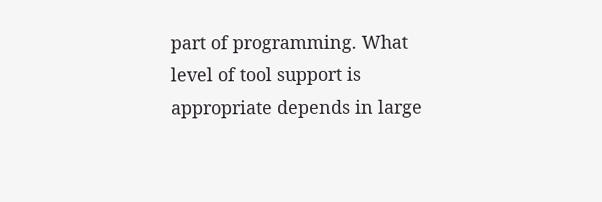part of programming. What level of tool support is appropriate depends in large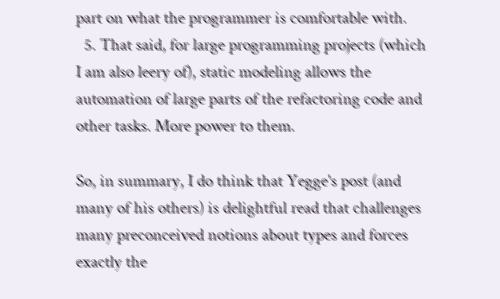part on what the programmer is comfortable with.
  5. That said, for large programming projects (which I am also leery of), static modeling allows the automation of large parts of the refactoring code and other tasks. More power to them.

So, in summary, I do think that Yegge's post (and many of his others) is delightful read that challenges many preconceived notions about types and forces exactly the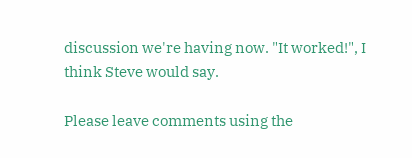discussion we're having now. "It worked!", I think Steve would say.

Please leave comments using the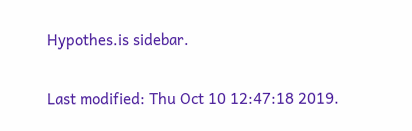Hypothes.is sidebar.

Last modified: Thu Oct 10 12:47:18 2019.